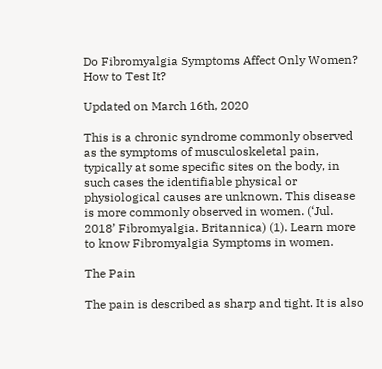Do Fibromyalgia Symptoms Affect Only Women? How to Test It?

Updated on March 16th, 2020

This is a chronic syndrome commonly observed as the symptoms of musculoskeletal pain, typically at some specific sites on the body, in such cases the identifiable physical or physiological causes are unknown. This disease is more commonly observed in women. (‘Jul. 2018’ Fibromyalgia. Britannica) (1). Learn more to know Fibromyalgia Symptoms in women.

The Pain

The pain is described as sharp and tight. It is also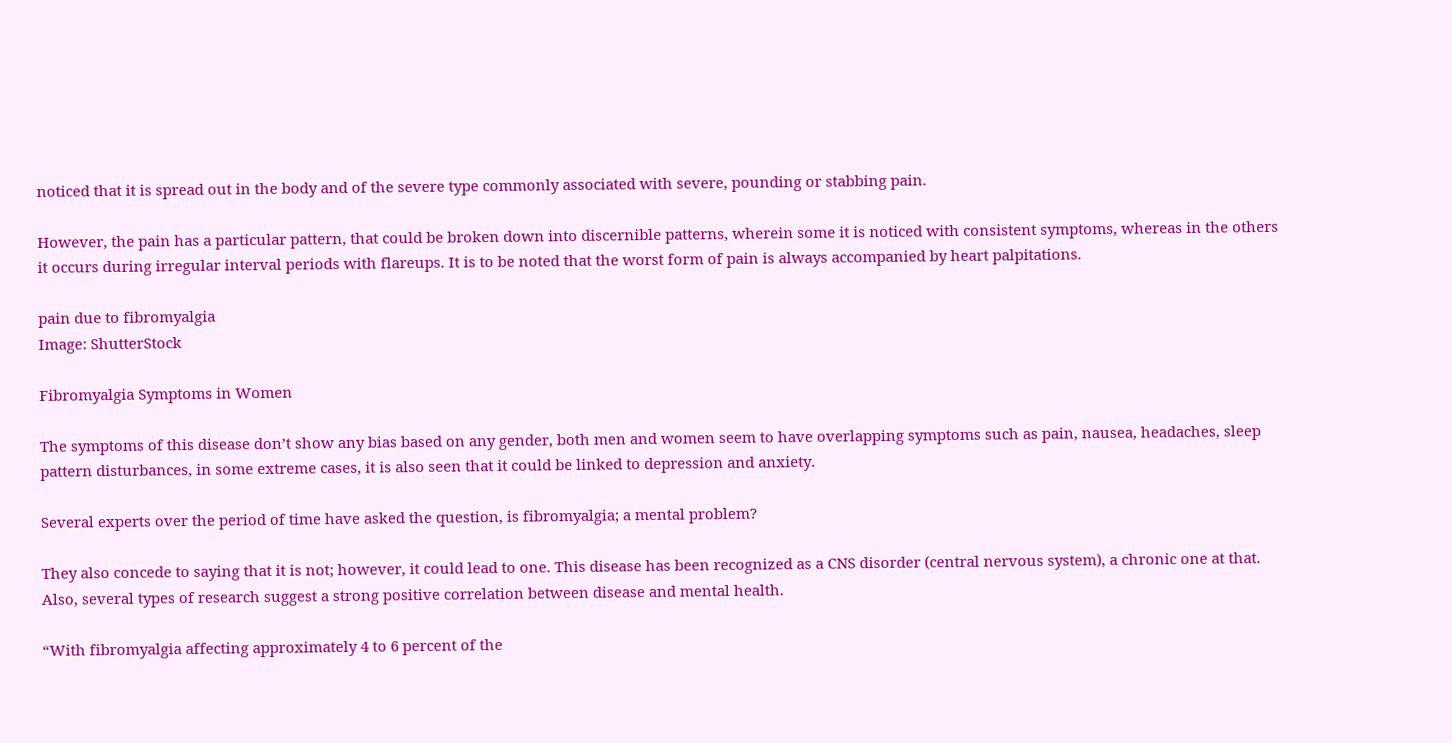noticed that it is spread out in the body and of the severe type commonly associated with severe, pounding or stabbing pain.

However, the pain has a particular pattern, that could be broken down into discernible patterns, wherein some it is noticed with consistent symptoms, whereas in the others it occurs during irregular interval periods with flareups. It is to be noted that the worst form of pain is always accompanied by heart palpitations.

pain due to fibromyalgia
Image: ShutterStock

Fibromyalgia Symptoms in Women

The symptoms of this disease don’t show any bias based on any gender, both men and women seem to have overlapping symptoms such as pain, nausea, headaches, sleep pattern disturbances, in some extreme cases, it is also seen that it could be linked to depression and anxiety.

Several experts over the period of time have asked the question, is fibromyalgia; a mental problem?

They also concede to saying that it is not; however, it could lead to one. This disease has been recognized as a CNS disorder (central nervous system), a chronic one at that. Also, several types of research suggest a strong positive correlation between disease and mental health.

“With fibromyalgia affecting approximately 4 to 6 percent of the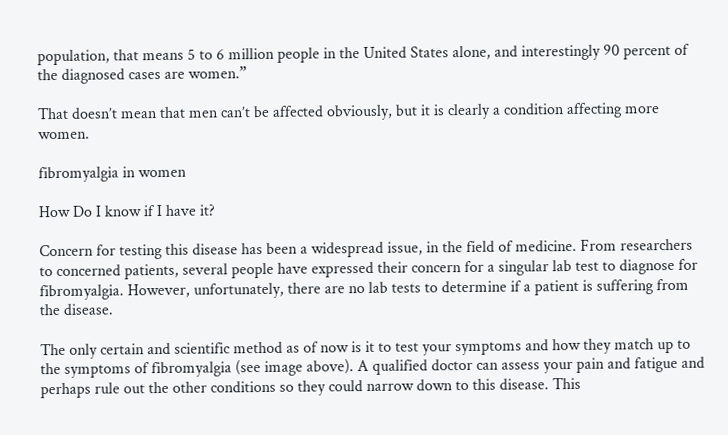population, that means 5 to 6 million people in the United States alone, and interestingly 90 percent of the diagnosed cases are women.”

That doesn’t mean that men can’t be affected obviously, but it is clearly a condition affecting more women.

fibromyalgia in women

How Do I know if I have it?

Concern for testing this disease has been a widespread issue, in the field of medicine. From researchers to concerned patients, several people have expressed their concern for a singular lab test to diagnose for fibromyalgia. However, unfortunately, there are no lab tests to determine if a patient is suffering from the disease.

The only certain and scientific method as of now is it to test your symptoms and how they match up to the symptoms of fibromyalgia (see image above). A qualified doctor can assess your pain and fatigue and perhaps rule out the other conditions so they could narrow down to this disease. This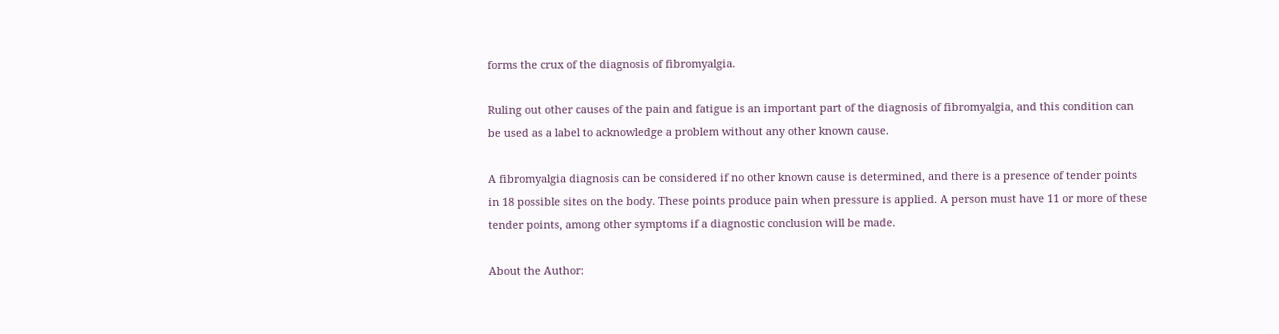forms the crux of the diagnosis of fibromyalgia.

Ruling out other causes of the pain and fatigue is an important part of the diagnosis of fibromyalgia, and this condition can be used as a label to acknowledge a problem without any other known cause.

A fibromyalgia diagnosis can be considered if no other known cause is determined, and there is a presence of tender points in 18 possible sites on the body. These points produce pain when pressure is applied. A person must have 11 or more of these tender points, among other symptoms if a diagnostic conclusion will be made.

About the Author: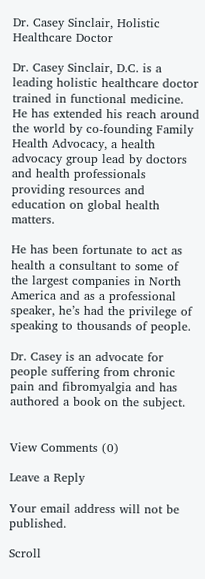Dr. Casey Sinclair, Holistic Healthcare Doctor

Dr. Casey Sinclair, D.C. is a leading holistic healthcare doctor trained in functional medicine. He has extended his reach around the world by co-founding Family Health Advocacy, a health advocacy group lead by doctors and health professionals providing resources and education on global health matters.

He has been fortunate to act as health a consultant to some of the largest companies in North America and as a professional speaker, he’s had the privilege of speaking to thousands of people.

Dr. Casey is an advocate for people suffering from chronic pain and fibromyalgia and has authored a book on the subject.


View Comments (0)

Leave a Reply

Your email address will not be published.

Scroll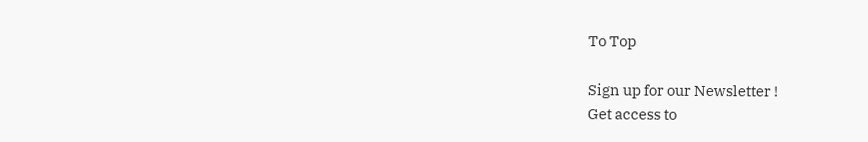To Top

Sign up for our Newsletter !
Get access to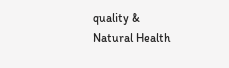quality &
Natural Health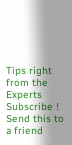Tips right from the Experts
Subscribe !
Send this to a friend